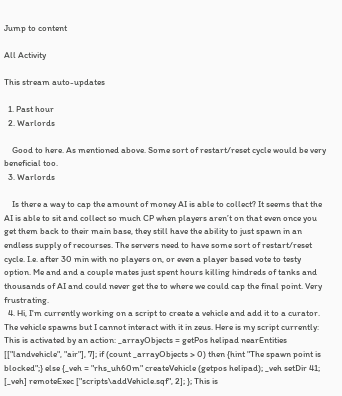Jump to content

All Activity

This stream auto-updates

  1. Past hour
  2. Warlords

    Good to here. As mentioned above. Some sort of restart/reset cycle would be very beneficial too.
  3. Warlords

    Is there a way to cap the amount of money AI is able to collect? It seems that the AI is able to sit and collect so much CP when players aren’t on that even once you get them back to their main base, they still have the ability to just spawn in an endless supply of recourses. The servers need to have some sort of restart/reset cycle. I.e. after 30 min with no players on, or even a player based vote to testy option. Me and and a couple mates just spent hours killing hindreds of tanks and thousands of AI and could never get the to where we could cap the final point. Very frustrating.
  4. Hi, I'm currently working on a script to create a vehicle and add it to a curator. The vehicle spawns but I cannot interact with it in zeus. Here is my script currently: This is activated by an action: _arrayObjects = getPos helipad nearEntities [["landvehicle", "air"], 7]; if (count _arrayObjects > 0) then {hint "The spawn point is blocked";} else {_veh = "rhs_uh60m" createVehicle (getpos helipad); _veh setDir 41; [_veh] remoteExec ["scripts\addVehicle.sqf", 2]; }; This is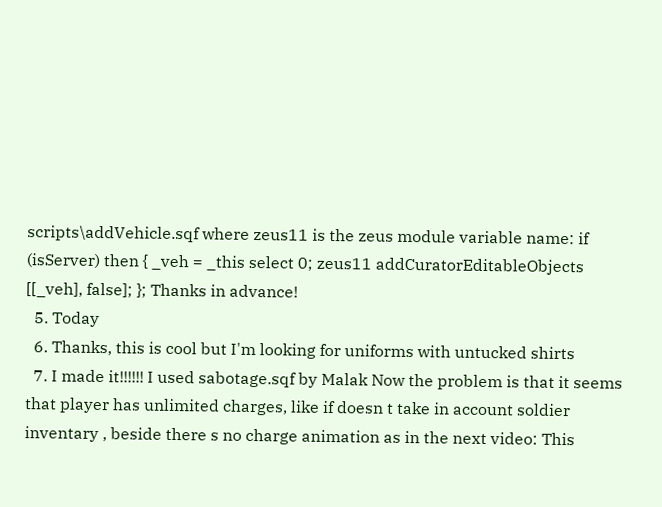scripts\addVehicle.sqf where zeus11 is the zeus module variable name: if (isServer) then { _veh = _this select 0; zeus11 addCuratorEditableObjects [[_veh], false]; }; Thanks in advance!
  5. Today
  6. Thanks, this is cool but I'm looking for uniforms with untucked shirts
  7. I made it!!!!!! I used sabotage.sqf by Malak Now the problem is that it seems that player has unlimited charges, like if doesn t take in account soldier inventary , beside there s no charge animation as in the next video: This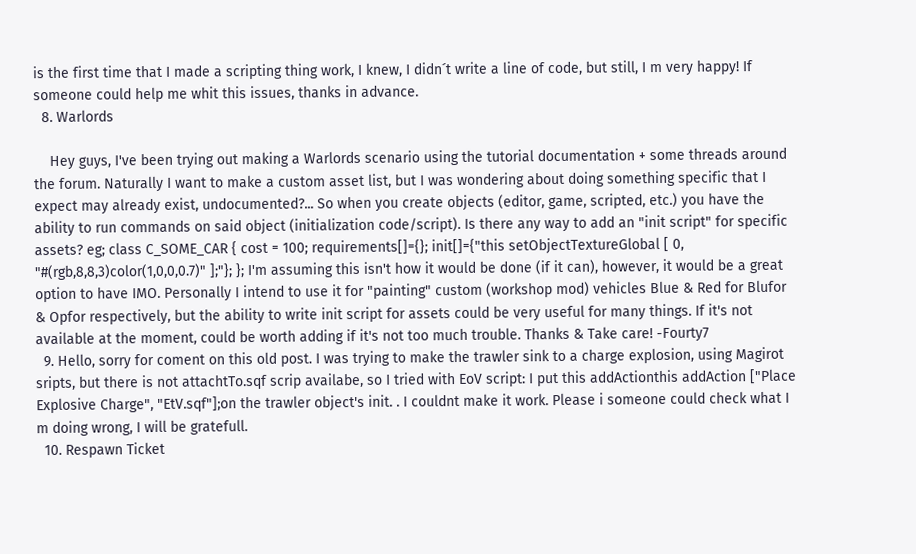is the first time that I made a scripting thing work, I knew, I didn´t write a line of code, but still, I m very happy! If someone could help me whit this issues, thanks in advance.
  8. Warlords

    Hey guys, I've been trying out making a Warlords scenario using the tutorial documentation + some threads around the forum. Naturally I want to make a custom asset list, but I was wondering about doing something specific that I expect may already exist, undocumented?... So when you create objects (editor, game, scripted, etc.) you have the ability to run commands on said object (initialization code/script). Is there any way to add an "init script" for specific assets? eg; class C_SOME_CAR { cost = 100; requirements[]={}; init[]={"this setObjectTextureGlobal [ 0, "#(rgb,8,8,3)color(1,0,0,0.7)" ];"}; }; I'm assuming this isn't how it would be done (if it can), however, it would be a great option to have IMO. Personally I intend to use it for "painting" custom (workshop mod) vehicles Blue & Red for Blufor & Opfor respectively, but the ability to write init script for assets could be very useful for many things. If it's not available at the moment, could be worth adding if it's not too much trouble. Thanks & Take care! -Fourty7
  9. Hello, sorry for coment on this old post. I was trying to make the trawler sink to a charge explosion, using Magirot sripts, but there is not attachtTo.sqf scrip availabe, so I tried with EoV script: I put this addActionthis addAction ["Place Explosive Charge", "EtV.sqf"];on the trawler object's init. . I couldnt make it work. Please i someone could check what I m doing wrong, I will be gratefull.
  10. Respawn Ticket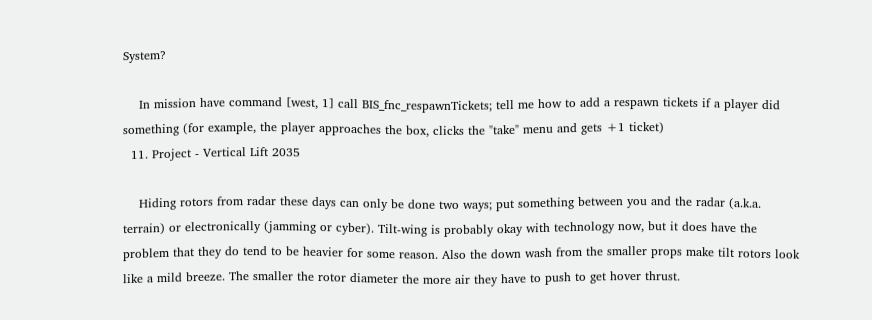System?

    In mission have command [west, 1] call BIS_fnc_respawnTickets; tell me how to add a respawn tickets if a player did something (for example, the player approaches the box, clicks the "take" menu and gets +1 ticket)
  11. Project - Vertical Lift 2035

    Hiding rotors from radar these days can only be done two ways; put something between you and the radar (a.k.a. terrain) or electronically (jamming or cyber). Tilt-wing is probably okay with technology now, but it does have the problem that they do tend to be heavier for some reason. Also the down wash from the smaller props make tilt rotors look like a mild breeze. The smaller the rotor diameter the more air they have to push to get hover thrust.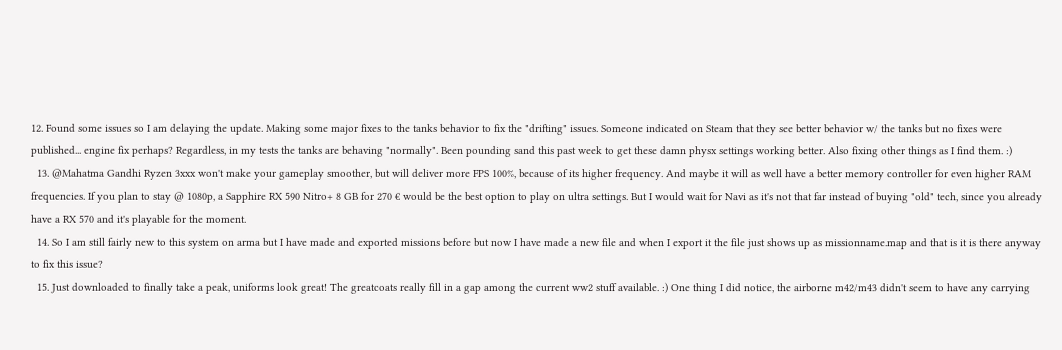12. Found some issues so I am delaying the update. Making some major fixes to the tanks behavior to fix the "drifting" issues. Someone indicated on Steam that they see better behavior w/ the tanks but no fixes were published... engine fix perhaps? Regardless, in my tests the tanks are behaving "normally". Been pounding sand this past week to get these damn physx settings working better. Also fixing other things as I find them. :)
  13. @Mahatma Gandhi Ryzen 3xxx won't make your gameplay smoother, but will deliver more FPS 100%, because of its higher frequency. And maybe it will as well have a better memory controller for even higher RAM frequencies. If you plan to stay @ 1080p, a Sapphire RX 590 Nitro+ 8 GB for 270 € would be the best option to play on ultra settings. But I would wait for Navi as it's not that far instead of buying "old" tech, since you already have a RX 570 and it's playable for the moment.
  14. So I am still fairly new to this system on arma but I have made and exported missions before but now I have made a new file and when I export it the file just shows up as missionname.map and that is it is there anyway to fix this issue?
  15. Just downloaded to finally take a peak, uniforms look great! The greatcoats really fill in a gap among the current ww2 stuff available. :) One thing I did notice, the airborne m42/m43 didn't seem to have any carrying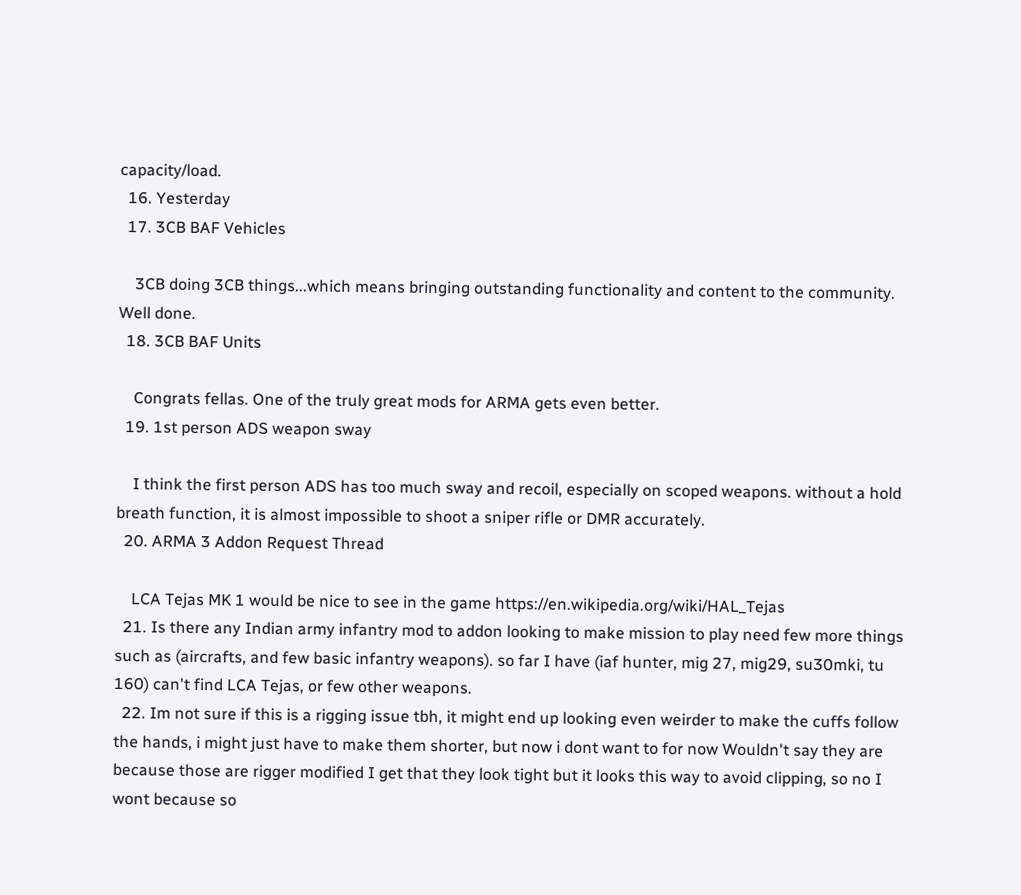capacity/load.
  16. Yesterday
  17. 3CB BAF Vehicles

    3CB doing 3CB things...which means bringing outstanding functionality and content to the community. Well done.
  18. 3CB BAF Units

    Congrats fellas. One of the truly great mods for ARMA gets even better.
  19. 1st person ADS weapon sway

    I think the first person ADS has too much sway and recoil, especially on scoped weapons. without a hold breath function, it is almost impossible to shoot a sniper rifle or DMR accurately.
  20. ARMA 3 Addon Request Thread

    LCA Tejas MK 1 would be nice to see in the game https://en.wikipedia.org/wiki/HAL_Tejas
  21. Is there any Indian army infantry mod to addon looking to make mission to play need few more things such as (aircrafts, and few basic infantry weapons). so far I have (iaf hunter, mig 27, mig29, su30mki, tu 160) can't find LCA Tejas, or few other weapons.
  22. Im not sure if this is a rigging issue tbh, it might end up looking even weirder to make the cuffs follow the hands, i might just have to make them shorter, but now i dont want to for now Wouldn't say they are because those are rigger modified I get that they look tight but it looks this way to avoid clipping, so no I wont because so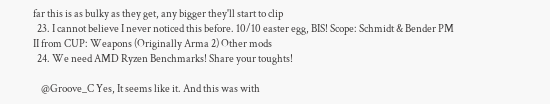far this is as bulky as they get, any bigger they'll start to clip
  23. I cannot believe I never noticed this before. 10/10 easter egg, BIS! Scope: Schmidt & Bender PM II from CUP: Weapons (Originally Arma 2) Other mods
  24. We need AMD Ryzen Benchmarks! Share your toughts!

    @Groove_C Yes, It seems like it. And this was with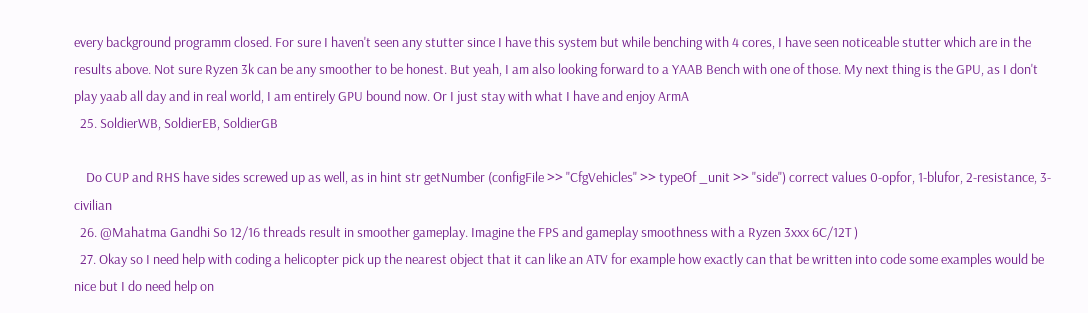every background programm closed. For sure I haven't seen any stutter since I have this system but while benching with 4 cores, I have seen noticeable stutter which are in the results above. Not sure Ryzen 3k can be any smoother to be honest. But yeah, I am also looking forward to a YAAB Bench with one of those. My next thing is the GPU, as I don't play yaab all day and in real world, I am entirely GPU bound now. Or I just stay with what I have and enjoy ArmA
  25. SoldierWB, SoldierEB, SoldierGB

    Do CUP and RHS have sides screwed up as well, as in hint str getNumber (configFile >> "CfgVehicles" >> typeOf _unit >> "side") correct values 0-opfor, 1-blufor, 2-resistance, 3-civilian
  26. @Mahatma Gandhi So 12/16 threads result in smoother gameplay. Imagine the FPS and gameplay smoothness with a Ryzen 3xxx 6C/12T )
  27. Okay so I need help with coding a helicopter pick up the nearest object that it can like an ATV for example how exactly can that be written into code some examples would be nice but I do need help on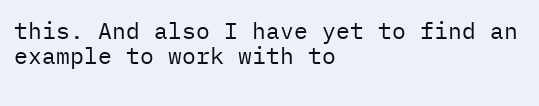this. And also I have yet to find an example to work with to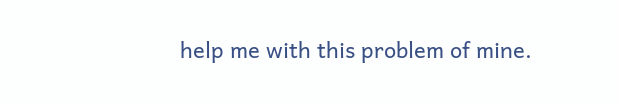help me with this problem of mine.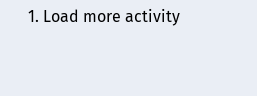1. Load more activity